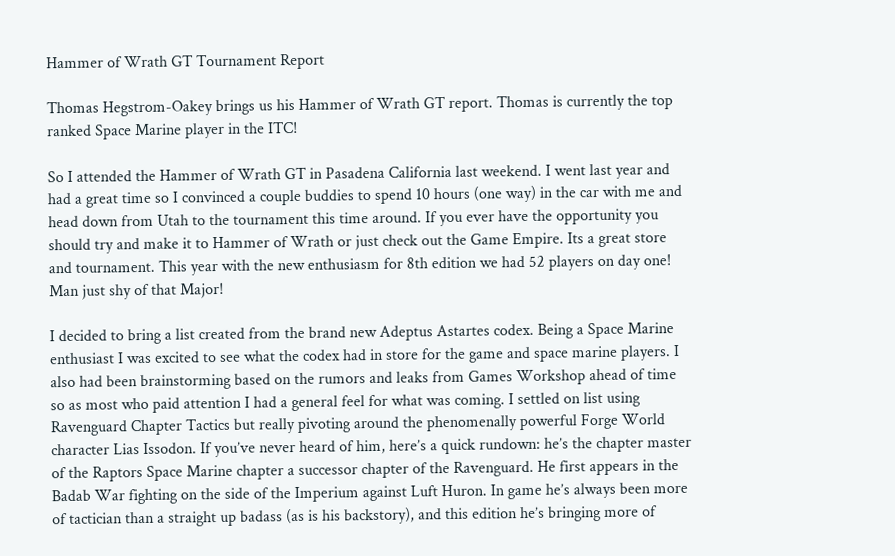Hammer of Wrath GT Tournament Report

Thomas Hegstrom-Oakey brings us his Hammer of Wrath GT report. Thomas is currently the top ranked Space Marine player in the ITC!

So I attended the Hammer of Wrath GT in Pasadena California last weekend. I went last year and had a great time so I convinced a couple buddies to spend 10 hours (one way) in the car with me and head down from Utah to the tournament this time around. If you ever have the opportunity you should try and make it to Hammer of Wrath or just check out the Game Empire. Its a great store and tournament. This year with the new enthusiasm for 8th edition we had 52 players on day one! Man just shy of that Major!

I decided to bring a list created from the brand new Adeptus Astartes codex. Being a Space Marine enthusiast I was excited to see what the codex had in store for the game and space marine players. I also had been brainstorming based on the rumors and leaks from Games Workshop ahead of time so as most who paid attention I had a general feel for what was coming. I settled on list using Ravenguard Chapter Tactics but really pivoting around the phenomenally powerful Forge World character Lias Issodon. If you’ve never heard of him, here’s a quick rundown: he’s the chapter master of the Raptors Space Marine chapter a successor chapter of the Ravenguard. He first appears in the Badab War fighting on the side of the Imperium against Luft Huron. In game he’s always been more of tactician than a straight up badass (as is his backstory), and this edition he’s bringing more of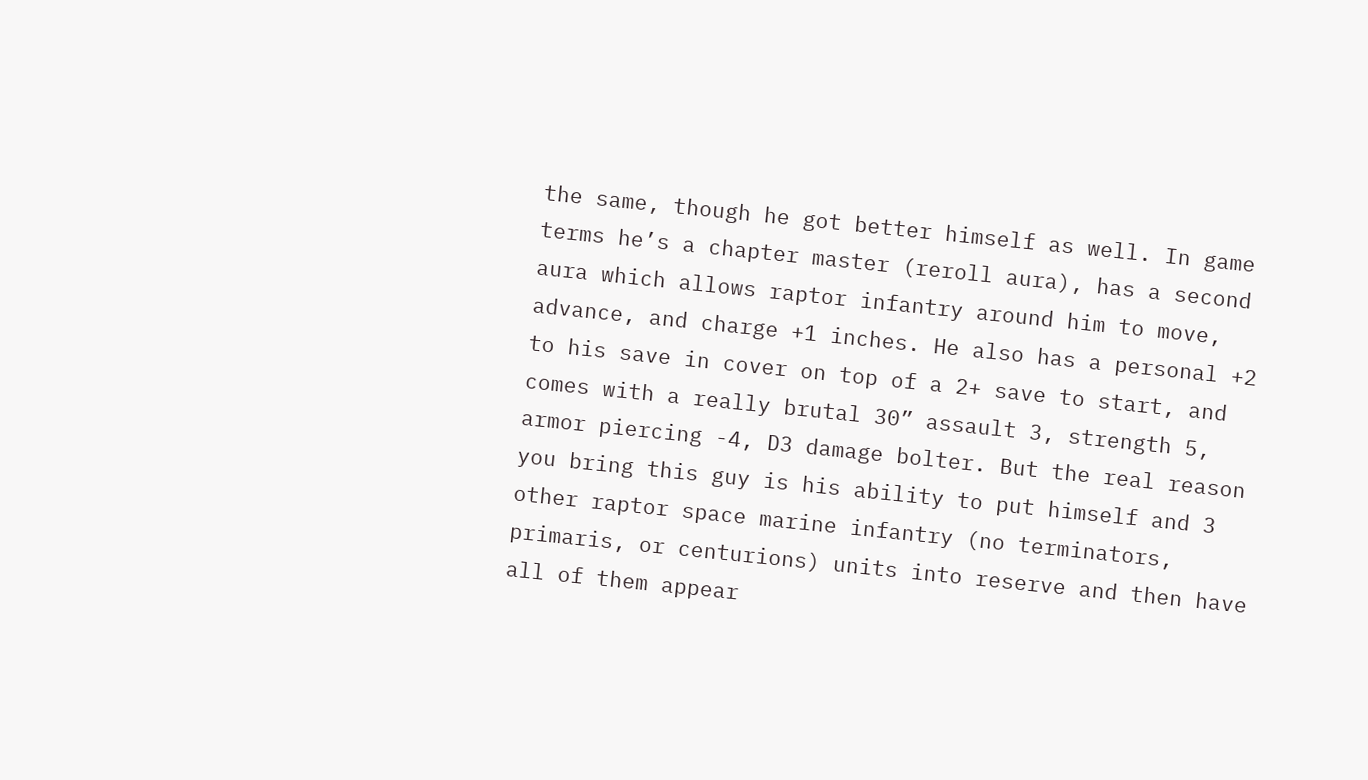the same, though he got better himself as well. In game terms he’s a chapter master (reroll aura), has a second aura which allows raptor infantry around him to move, advance, and charge +1 inches. He also has a personal +2 to his save in cover on top of a 2+ save to start, and comes with a really brutal 30” assault 3, strength 5, armor piercing -4, D3 damage bolter. But the real reason you bring this guy is his ability to put himself and 3 other raptor space marine infantry (no terminators, primaris, or centurions) units into reserve and then have all of them appear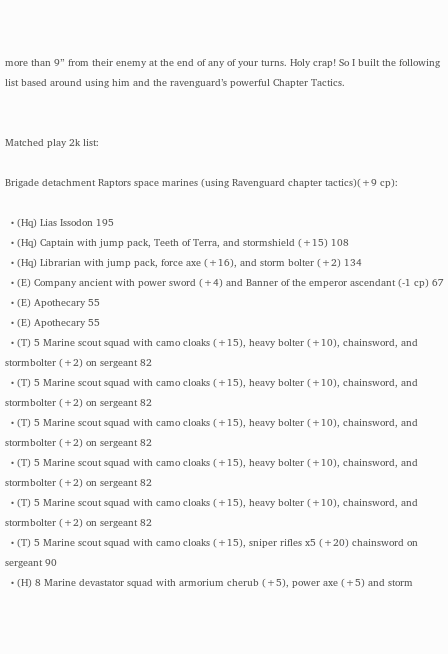more than 9” from their enemy at the end of any of your turns. Holy crap! So I built the following list based around using him and the ravenguard’s powerful Chapter Tactics.


Matched play 2k list:

Brigade detachment Raptors space marines (using Ravenguard chapter tactics)(+9 cp):

  • (Hq) Lias Issodon 195
  • (Hq) Captain with jump pack, Teeth of Terra, and stormshield (+15) 108
  • (Hq) Librarian with jump pack, force axe (+16), and storm bolter (+2) 134
  • (E) Company ancient with power sword (+4) and Banner of the emperor ascendant (-1 cp) 67
  • (E) Apothecary 55
  • (E) Apothecary 55
  • (T) 5 Marine scout squad with camo cloaks (+15), heavy bolter (+10), chainsword, and stormbolter (+2) on sergeant 82
  • (T) 5 Marine scout squad with camo cloaks (+15), heavy bolter (+10), chainsword, and stormbolter (+2) on sergeant 82
  • (T) 5 Marine scout squad with camo cloaks (+15), heavy bolter (+10), chainsword, and stormbolter (+2) on sergeant 82
  • (T) 5 Marine scout squad with camo cloaks (+15), heavy bolter (+10), chainsword, and stormbolter (+2) on sergeant 82
  • (T) 5 Marine scout squad with camo cloaks (+15), heavy bolter (+10), chainsword, and stormbolter (+2) on sergeant 82
  • (T) 5 Marine scout squad with camo cloaks (+15), sniper rifles x5 (+20) chainsword on sergeant 90
  • (H) 8 Marine devastator squad with armorium cherub (+5), power axe (+5) and storm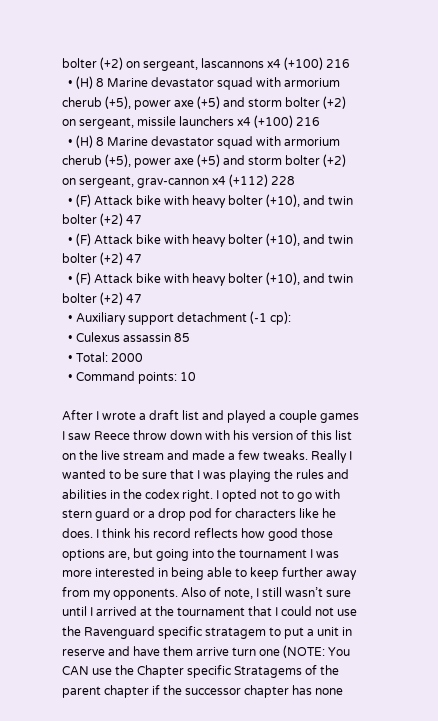bolter (+2) on sergeant, lascannons x4 (+100) 216
  • (H) 8 Marine devastator squad with armorium cherub (+5), power axe (+5) and storm bolter (+2) on sergeant, missile launchers x4 (+100) 216
  • (H) 8 Marine devastator squad with armorium cherub (+5), power axe (+5) and storm bolter (+2) on sergeant, grav-cannon x4 (+112) 228
  • (F) Attack bike with heavy bolter (+10), and twin bolter (+2) 47
  • (F) Attack bike with heavy bolter (+10), and twin bolter (+2) 47
  • (F) Attack bike with heavy bolter (+10), and twin bolter (+2) 47
  • Auxiliary support detachment (-1 cp):
  • Culexus assassin 85
  • Total: 2000
  • Command points: 10

After I wrote a draft list and played a couple games I saw Reece throw down with his version of this list on the live stream and made a few tweaks. Really I wanted to be sure that I was playing the rules and abilities in the codex right. I opted not to go with stern guard or a drop pod for characters like he does. I think his record reflects how good those options are, but going into the tournament I was more interested in being able to keep further away from my opponents. Also of note, I still wasn’t sure until I arrived at the tournament that I could not use the Ravenguard specific stratagem to put a unit in reserve and have them arrive turn one (NOTE: You CAN use the Chapter specific Stratagems of the parent chapter if the successor chapter has none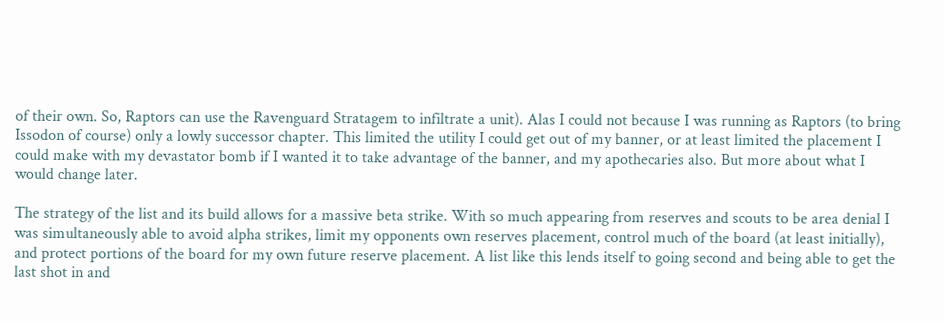of their own. So, Raptors can use the Ravenguard Stratagem to infiltrate a unit). Alas I could not because I was running as Raptors (to bring Issodon of course) only a lowly successor chapter. This limited the utility I could get out of my banner, or at least limited the placement I could make with my devastator bomb if I wanted it to take advantage of the banner, and my apothecaries also. But more about what I would change later.

The strategy of the list and its build allows for a massive beta strike. With so much appearing from reserves and scouts to be area denial I was simultaneously able to avoid alpha strikes, limit my opponents own reserves placement, control much of the board (at least initially), and protect portions of the board for my own future reserve placement. A list like this lends itself to going second and being able to get the last shot in and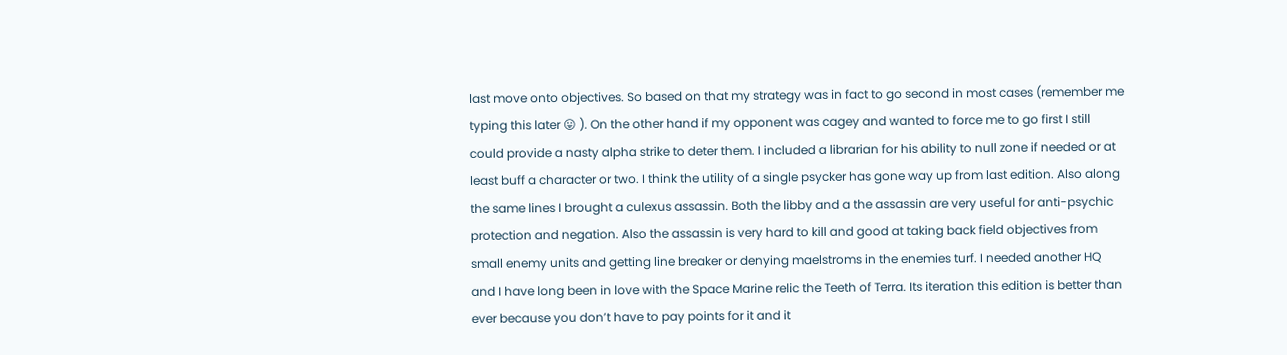last move onto objectives. So based on that my strategy was in fact to go second in most cases (remember me typing this later 😛 ). On the other hand if my opponent was cagey and wanted to force me to go first I still could provide a nasty alpha strike to deter them. I included a librarian for his ability to null zone if needed or at least buff a character or two. I think the utility of a single psycker has gone way up from last edition. Also along the same lines I brought a culexus assassin. Both the libby and a the assassin are very useful for anti-psychic protection and negation. Also the assassin is very hard to kill and good at taking back field objectives from small enemy units and getting line breaker or denying maelstroms in the enemies turf. I needed another HQ and I have long been in love with the Space Marine relic the Teeth of Terra. Its iteration this edition is better than ever because you don’t have to pay points for it and it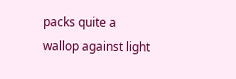packs quite a wallop against light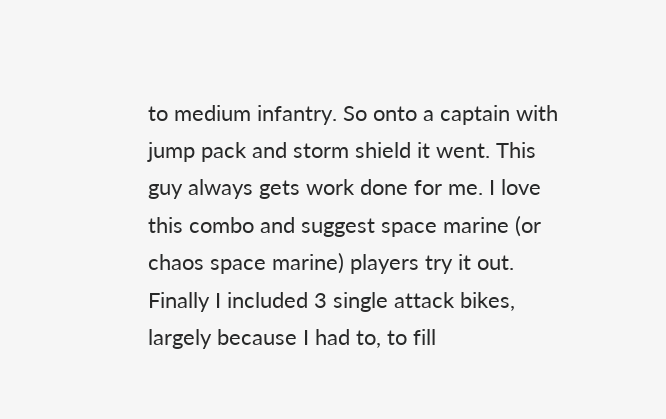to medium infantry. So onto a captain with jump pack and storm shield it went. This guy always gets work done for me. I love this combo and suggest space marine (or chaos space marine) players try it out. Finally I included 3 single attack bikes, largely because I had to, to fill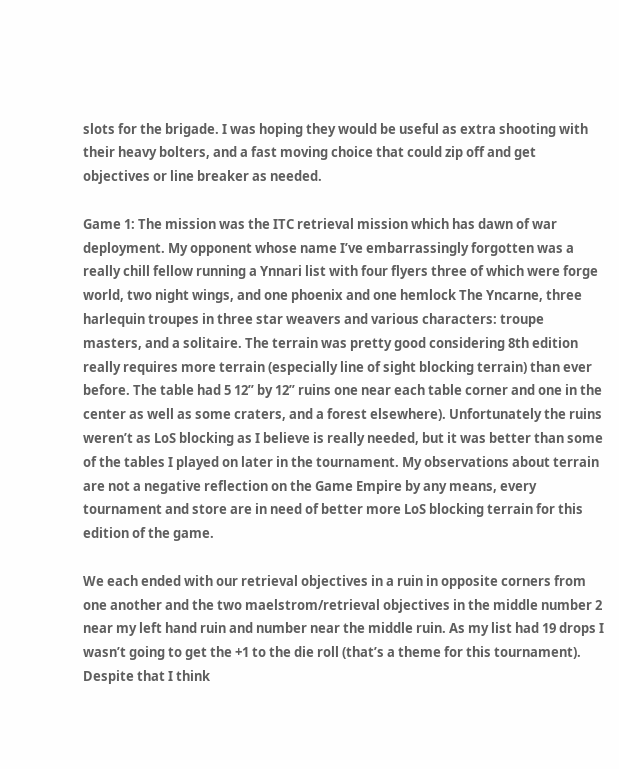slots for the brigade. I was hoping they would be useful as extra shooting with their heavy bolters, and a fast moving choice that could zip off and get objectives or line breaker as needed.

Game 1: The mission was the ITC retrieval mission which has dawn of war deployment. My opponent whose name I’ve embarrassingly forgotten was a really chill fellow running a Ynnari list with four flyers three of which were forge world, two night wings, and one phoenix and one hemlock The Yncarne, three harlequin troupes in three star weavers and various characters: troupe masters, and a solitaire. The terrain was pretty good considering 8th edition really requires more terrain (especially line of sight blocking terrain) than ever before. The table had 5 12” by 12” ruins one near each table corner and one in the center as well as some craters, and a forest elsewhere). Unfortunately the ruins weren’t as LoS blocking as I believe is really needed, but it was better than some of the tables I played on later in the tournament. My observations about terrain are not a negative reflection on the Game Empire by any means, every tournament and store are in need of better more LoS blocking terrain for this edition of the game.

We each ended with our retrieval objectives in a ruin in opposite corners from one another and the two maelstrom/retrieval objectives in the middle number 2 near my left hand ruin and number near the middle ruin. As my list had 19 drops I wasn’t going to get the +1 to the die roll (that’s a theme for this tournament). Despite that I think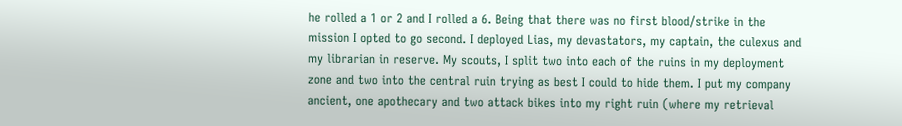he rolled a 1 or 2 and I rolled a 6. Being that there was no first blood/strike in the mission I opted to go second. I deployed Lias, my devastators, my captain, the culexus and my librarian in reserve. My scouts, I split two into each of the ruins in my deployment zone and two into the central ruin trying as best I could to hide them. I put my company ancient, one apothecary and two attack bikes into my right ruin (where my retrieval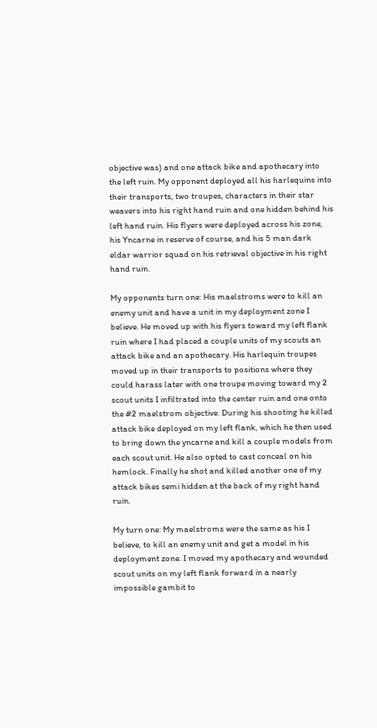objective was) and one attack bike and apothecary into the left ruin. My opponent deployed all his harlequins into their transports, two troupes, characters in their star weavers into his right hand ruin and one hidden behind his left hand ruin. His flyers were deployed across his zone, his Yncarne in reserve of course, and his 5 man dark eldar warrior squad on his retrieval objective in his right hand ruin.

My opponents turn one: His maelstroms were to kill an enemy unit and have a unit in my deployment zone I believe. He moved up with his flyers toward my left flank ruin where I had placed a couple units of my scouts an attack bike and an apothecary. His harlequin troupes moved up in their transports to positions where they could harass later with one troupe moving toward my 2 scout units I infiltrated into the center ruin and one onto the #2 maelstrom objective. During his shooting he killed attack bike deployed on my left flank, which he then used to bring down the yncarne and kill a couple models from each scout unit. He also opted to cast conceal on his hemlock. Finally he shot and killed another one of my attack bikes semi hidden at the back of my right hand ruin.

My turn one: My maelstroms were the same as his I believe, to kill an enemy unit and get a model in his deployment zone. I moved my apothecary and wounded scout units on my left flank forward in a nearly impossible gambit to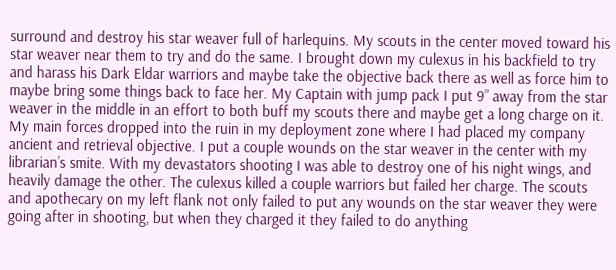surround and destroy his star weaver full of harlequins. My scouts in the center moved toward his star weaver near them to try and do the same. I brought down my culexus in his backfield to try and harass his Dark Eldar warriors and maybe take the objective back there as well as force him to maybe bring some things back to face her. My Captain with jump pack I put 9” away from the star weaver in the middle in an effort to both buff my scouts there and maybe get a long charge on it. My main forces dropped into the ruin in my deployment zone where I had placed my company ancient and retrieval objective. I put a couple wounds on the star weaver in the center with my librarian’s smite. With my devastators shooting I was able to destroy one of his night wings, and heavily damage the other. The culexus killed a couple warriors but failed her charge. The scouts and apothecary on my left flank not only failed to put any wounds on the star weaver they were going after in shooting, but when they charged it they failed to do anything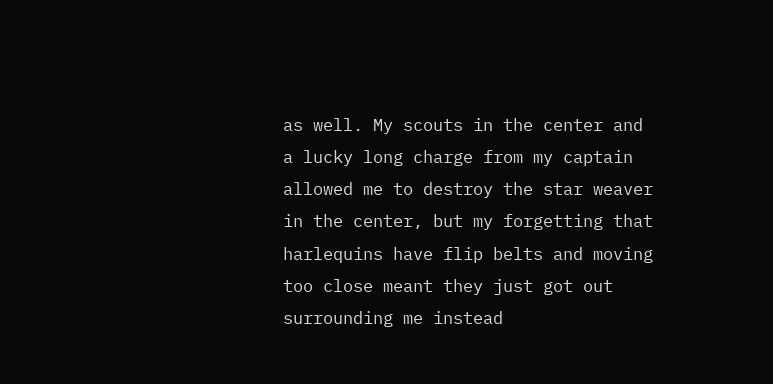as well. My scouts in the center and a lucky long charge from my captain allowed me to destroy the star weaver in the center, but my forgetting that harlequins have flip belts and moving too close meant they just got out surrounding me instead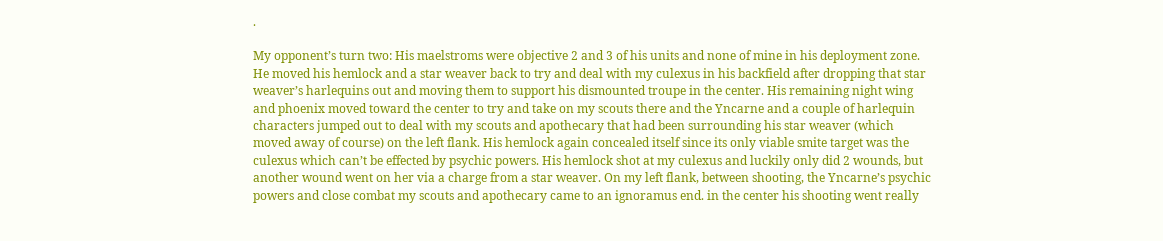.

My opponent’s turn two: His maelstroms were objective 2 and 3 of his units and none of mine in his deployment zone. He moved his hemlock and a star weaver back to try and deal with my culexus in his backfield after dropping that star weaver’s harlequins out and moving them to support his dismounted troupe in the center. His remaining night wing and phoenix moved toward the center to try and take on my scouts there and the Yncarne and a couple of harlequin characters jumped out to deal with my scouts and apothecary that had been surrounding his star weaver (which moved away of course) on the left flank. His hemlock again concealed itself since its only viable smite target was the culexus which can’t be effected by psychic powers. His hemlock shot at my culexus and luckily only did 2 wounds, but another wound went on her via a charge from a star weaver. On my left flank, between shooting, the Yncarne’s psychic powers and close combat my scouts and apothecary came to an ignoramus end. in the center his shooting went really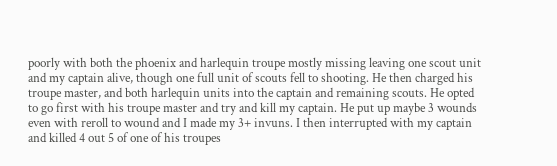poorly with both the phoenix and harlequin troupe mostly missing leaving one scout unit and my captain alive, though one full unit of scouts fell to shooting. He then charged his troupe master, and both harlequin units into the captain and remaining scouts. He opted to go first with his troupe master and try and kill my captain. He put up maybe 3 wounds even with reroll to wound and I made my 3+ invuns. I then interrupted with my captain and killed 4 out 5 of one of his troupes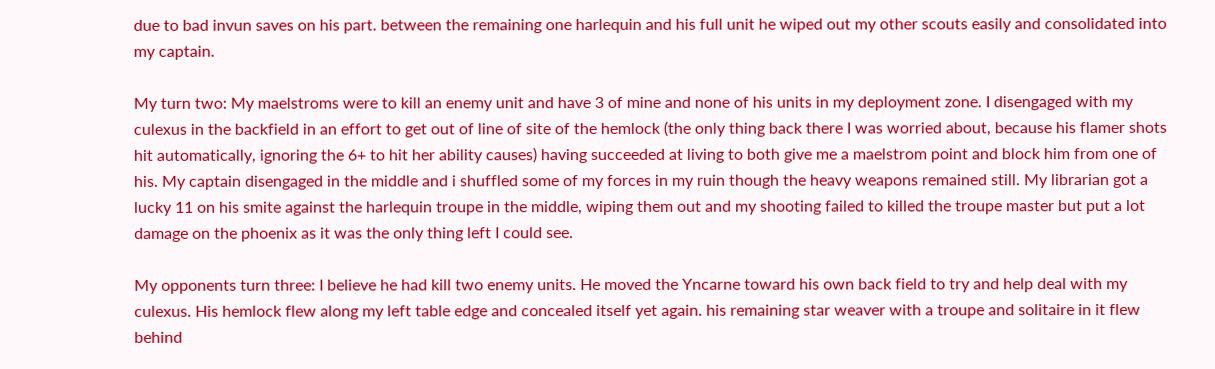due to bad invun saves on his part. between the remaining one harlequin and his full unit he wiped out my other scouts easily and consolidated into my captain.

My turn two: My maelstroms were to kill an enemy unit and have 3 of mine and none of his units in my deployment zone. I disengaged with my culexus in the backfield in an effort to get out of line of site of the hemlock (the only thing back there I was worried about, because his flamer shots hit automatically, ignoring the 6+ to hit her ability causes) having succeeded at living to both give me a maelstrom point and block him from one of his. My captain disengaged in the middle and i shuffled some of my forces in my ruin though the heavy weapons remained still. My librarian got a lucky 11 on his smite against the harlequin troupe in the middle, wiping them out and my shooting failed to killed the troupe master but put a lot damage on the phoenix as it was the only thing left I could see.

My opponents turn three: I believe he had kill two enemy units. He moved the Yncarne toward his own back field to try and help deal with my culexus. His hemlock flew along my left table edge and concealed itself yet again. his remaining star weaver with a troupe and solitaire in it flew behind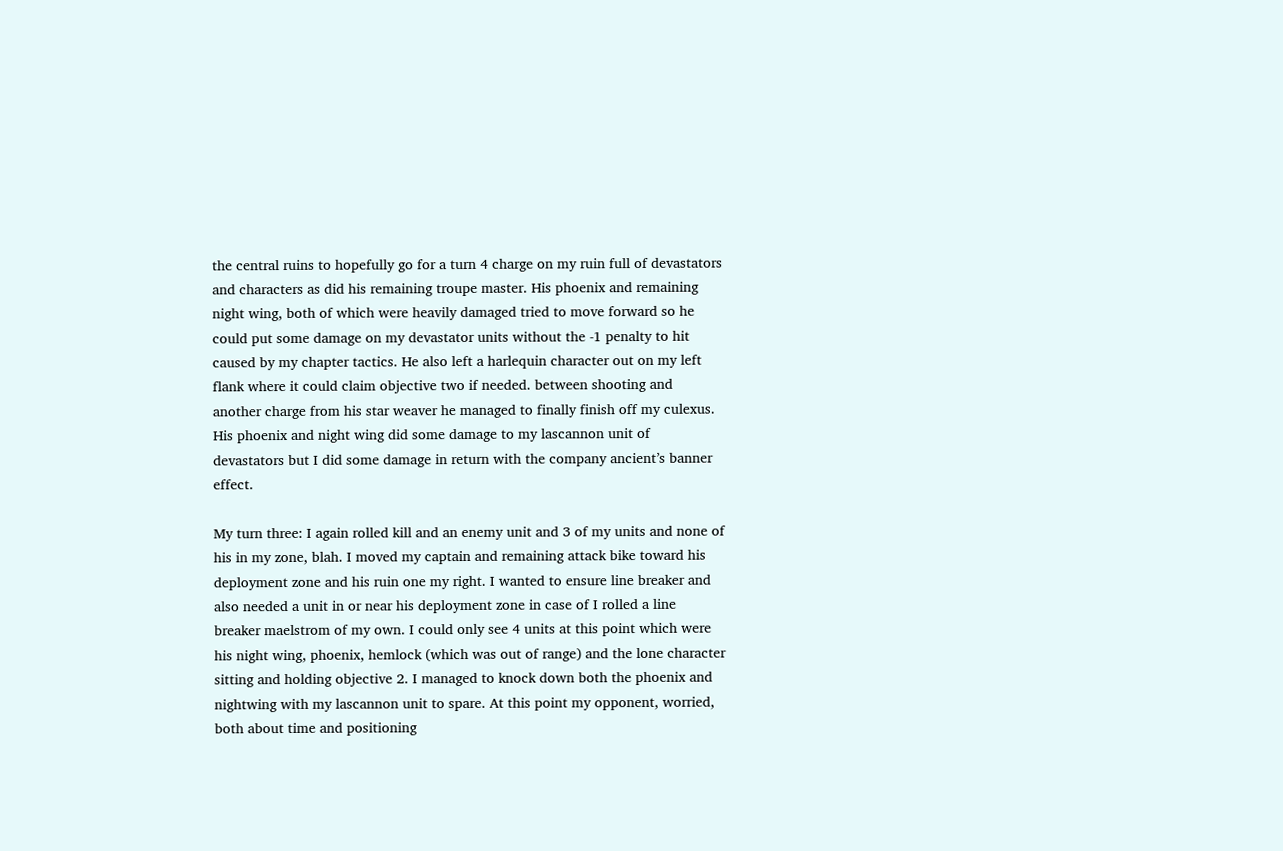the central ruins to hopefully go for a turn 4 charge on my ruin full of devastators and characters as did his remaining troupe master. His phoenix and remaining night wing, both of which were heavily damaged tried to move forward so he could put some damage on my devastator units without the -1 penalty to hit caused by my chapter tactics. He also left a harlequin character out on my left flank where it could claim objective two if needed. between shooting and another charge from his star weaver he managed to finally finish off my culexus. His phoenix and night wing did some damage to my lascannon unit of devastators but I did some damage in return with the company ancient’s banner effect.

My turn three: I again rolled kill and an enemy unit and 3 of my units and none of his in my zone, blah. I moved my captain and remaining attack bike toward his deployment zone and his ruin one my right. I wanted to ensure line breaker and also needed a unit in or near his deployment zone in case of I rolled a line breaker maelstrom of my own. I could only see 4 units at this point which were his night wing, phoenix, hemlock (which was out of range) and the lone character sitting and holding objective 2. I managed to knock down both the phoenix and nightwing with my lascannon unit to spare. At this point my opponent, worried, both about time and positioning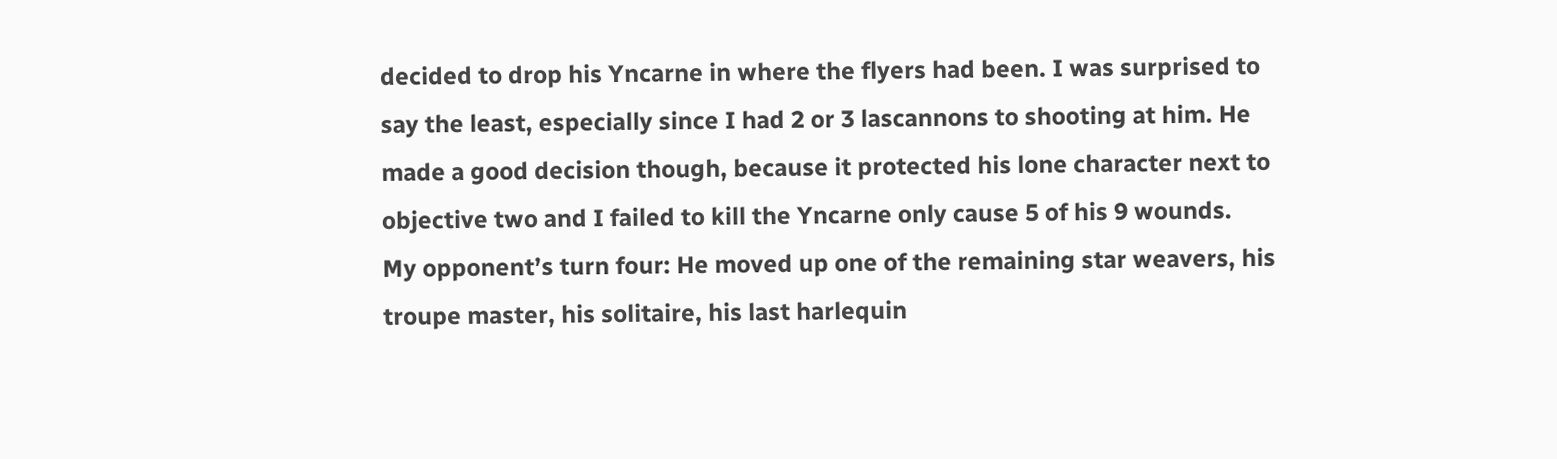decided to drop his Yncarne in where the flyers had been. I was surprised to say the least, especially since I had 2 or 3 lascannons to shooting at him. He made a good decision though, because it protected his lone character next to objective two and I failed to kill the Yncarne only cause 5 of his 9 wounds.
My opponent’s turn four: He moved up one of the remaining star weavers, his troupe master, his solitaire, his last harlequin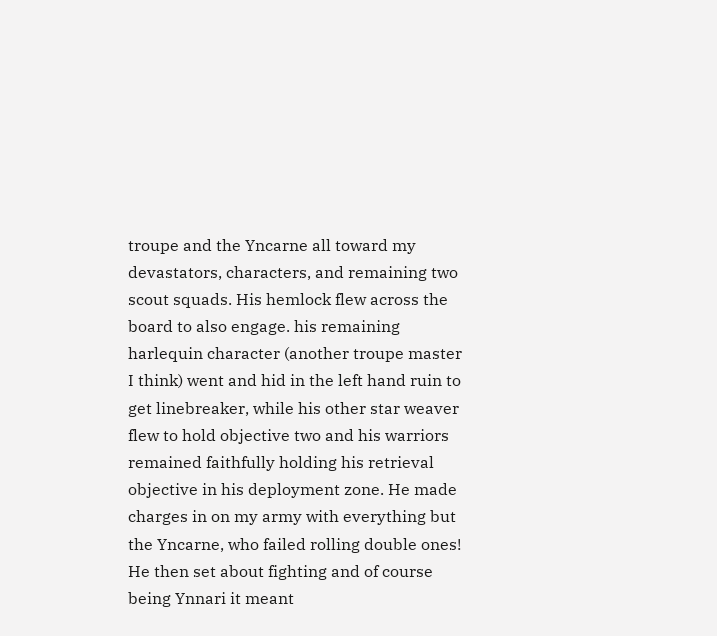troupe and the Yncarne all toward my devastators, characters, and remaining two scout squads. His hemlock flew across the board to also engage. his remaining harlequin character (another troupe master I think) went and hid in the left hand ruin to get linebreaker, while his other star weaver flew to hold objective two and his warriors remained faithfully holding his retrieval objective in his deployment zone. He made charges in on my army with everything but the Yncarne, who failed rolling double ones! He then set about fighting and of course being Ynnari it meant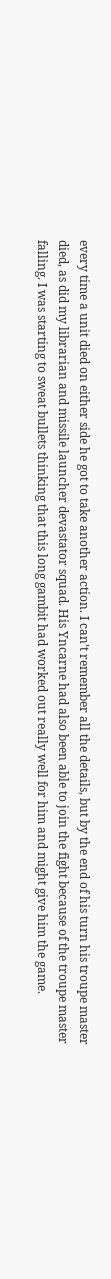every time a unit died on either side he got to take another action. I can’t remember all the details, but by the end of his turn his troupe master died, as did my librarian and missile launcher devastator squad. His Yncarne had also been able to join the fight because of the troupe master falling. I was starting to sweat bullets thinking that this long gambit had worked out really well for him and might give him the game.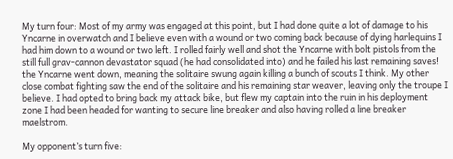My turn four: Most of my army was engaged at this point, but I had done quite a lot of damage to his Yncarne in overwatch and I believe even with a wound or two coming back because of dying harlequins I had him down to a wound or two left. I rolled fairly well and shot the Yncarne with bolt pistols from the still full grav-cannon devastator squad (he had consolidated into) and he failed his last remaining saves! the Yncarne went down, meaning the solitaire swung again killing a bunch of scouts I think. My other close combat fighting saw the end of the solitaire and his remaining star weaver, leaving only the troupe I believe. I had opted to bring back my attack bike, but flew my captain into the ruin in his deployment zone I had been headed for wanting to secure line breaker and also having rolled a line breaker maelstrom.

My opponent’s turn five: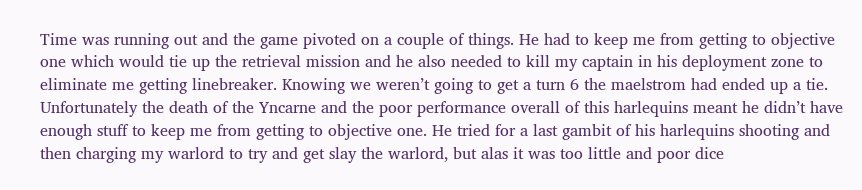Time was running out and the game pivoted on a couple of things. He had to keep me from getting to objective one which would tie up the retrieval mission and he also needed to kill my captain in his deployment zone to eliminate me getting linebreaker. Knowing we weren’t going to get a turn 6 the maelstrom had ended up a tie. Unfortunately the death of the Yncarne and the poor performance overall of this harlequins meant he didn’t have enough stuff to keep me from getting to objective one. He tried for a last gambit of his harlequins shooting and then charging my warlord to try and get slay the warlord, but alas it was too little and poor dice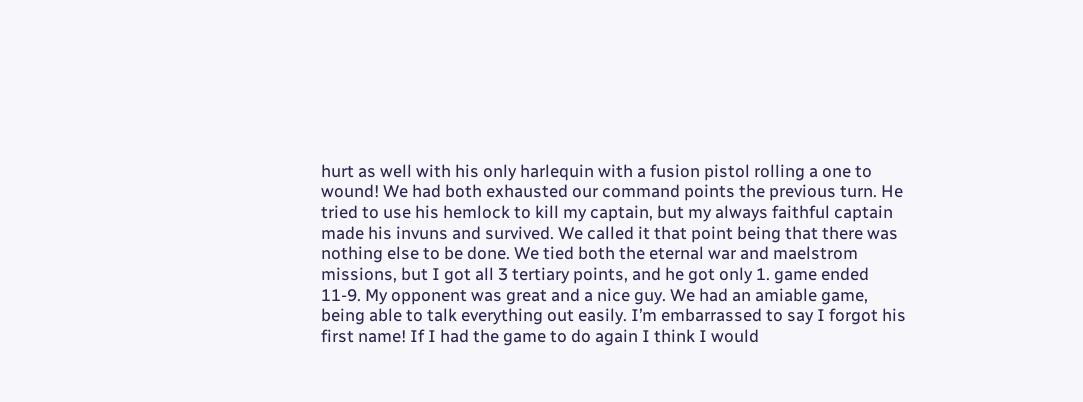hurt as well with his only harlequin with a fusion pistol rolling a one to wound! We had both exhausted our command points the previous turn. He tried to use his hemlock to kill my captain, but my always faithful captain made his invuns and survived. We called it that point being that there was nothing else to be done. We tied both the eternal war and maelstrom missions, but I got all 3 tertiary points, and he got only 1. game ended 11-9. My opponent was great and a nice guy. We had an amiable game, being able to talk everything out easily. I’m embarrassed to say I forgot his first name! If I had the game to do again I think I would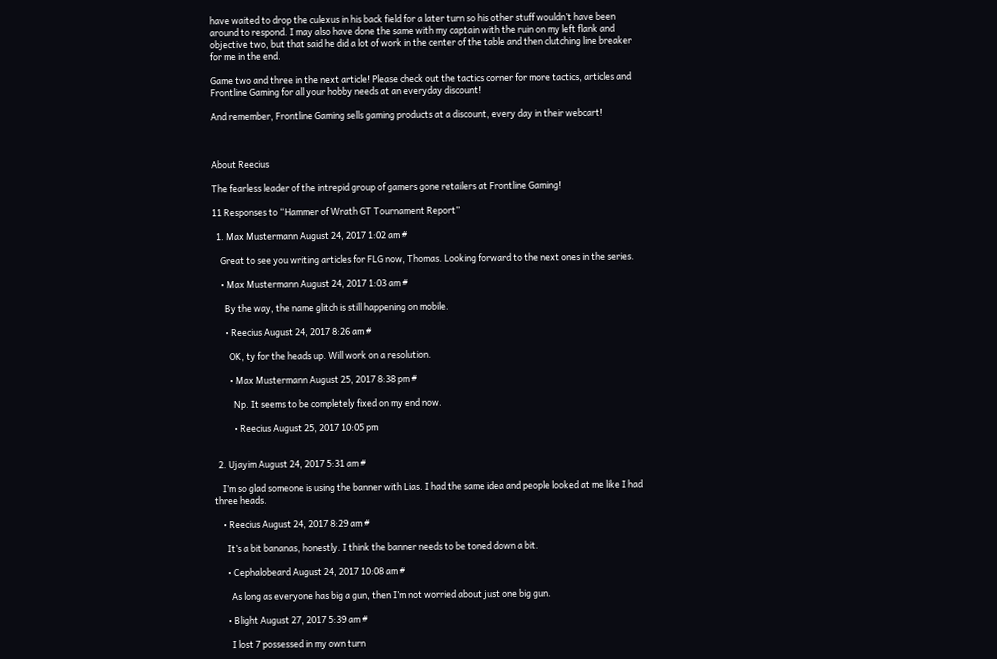have waited to drop the culexus in his back field for a later turn so his other stuff wouldn’t have been around to respond. I may also have done the same with my captain with the ruin on my left flank and objective two, but that said he did a lot of work in the center of the table and then clutching line breaker for me in the end.

Game two and three in the next article! Please check out the tactics corner for more tactics, articles and Frontline Gaming for all your hobby needs at an everyday discount!

And remember, Frontline Gaming sells gaming products at a discount, every day in their webcart!



About Reecius

The fearless leader of the intrepid group of gamers gone retailers at Frontline Gaming!

11 Responses to “Hammer of Wrath GT Tournament Report”

  1. Max Mustermann August 24, 2017 1:02 am #

    Great to see you writing articles for FLG now, Thomas. Looking forward to the next ones in the series.

    • Max Mustermann August 24, 2017 1:03 am #

      By the way, the name glitch is still happening on mobile.

      • Reecius August 24, 2017 8:26 am #

        OK, ty for the heads up. Will work on a resolution.

        • Max Mustermann August 25, 2017 8:38 pm #

          Np. It seems to be completely fixed on my end now.

          • Reecius August 25, 2017 10:05 pm


  2. Ujayim August 24, 2017 5:31 am #

    I’m so glad someone is using the banner with Lias. I had the same idea and people looked at me like I had three heads.

    • Reecius August 24, 2017 8:29 am #

      It’s a bit bananas, honestly. I think the banner needs to be toned down a bit.

      • Cephalobeard August 24, 2017 10:08 am #

        As long as everyone has big a gun, then I’m not worried about just one big gun.

      • Blight August 27, 2017 5:39 am #

        I lost 7 possessed in my own turn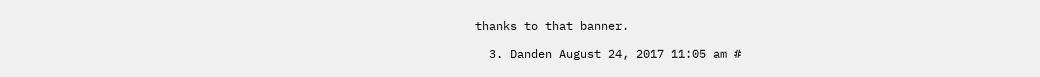thanks to that banner.

  3. Danden August 24, 2017 11:05 am #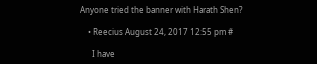Anyone tried the banner with Harath Shen?

    • Reecius August 24, 2017 12:55 pm #

      I have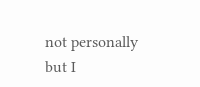not personally but I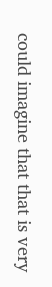could imagine that that is very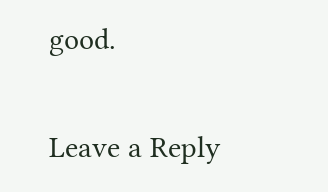good.

Leave a Reply